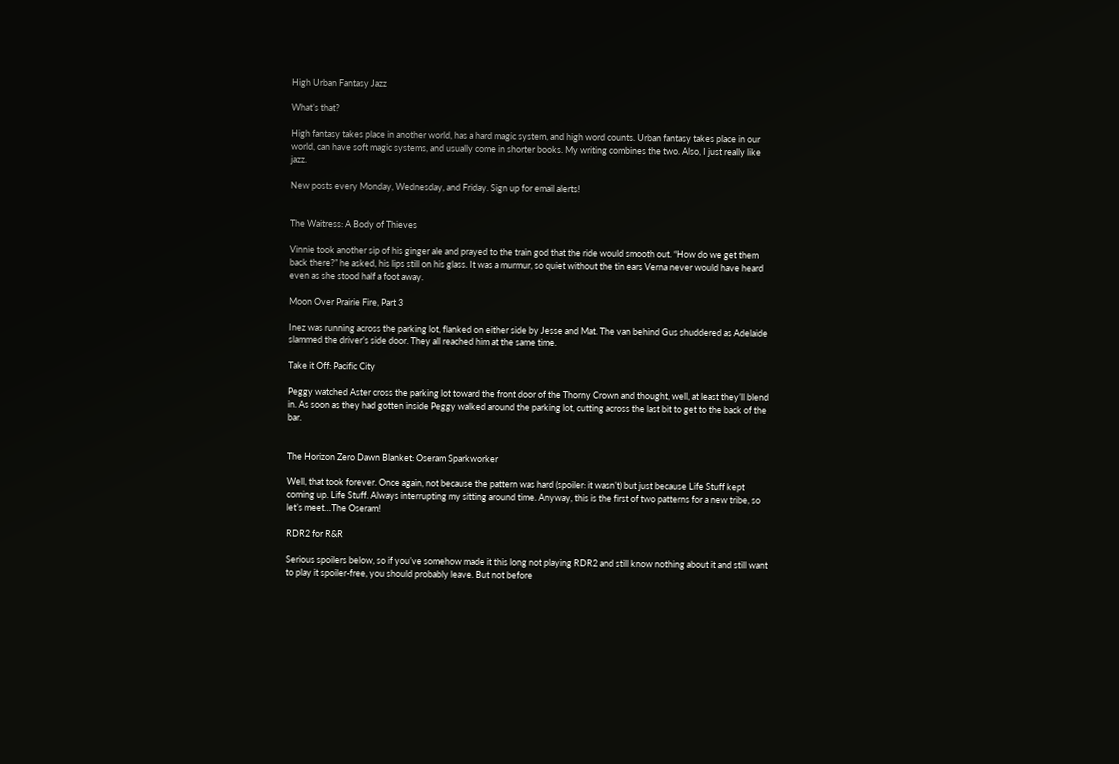High Urban Fantasy Jazz

What’s that?

High fantasy takes place in another world, has a hard magic system, and high word counts. Urban fantasy takes place in our world, can have soft magic systems, and usually come in shorter books. My writing combines the two. Also, I just really like jazz.

New posts every Monday, Wednesday, and Friday. Sign up for email alerts!


The Waitress: A Body of Thieves

Vinnie took another sip of his ginger ale and prayed to the train god that the ride would smooth out. “How do we get them back there?” he asked, his lips still on his glass. It was a murmur, so quiet without the tin ears Verna never would have heard even as she stood half a foot away.

Moon Over Prairie Fire, Part 3

Inez was running across the parking lot, flanked on either side by Jesse and Mat. The van behind Gus shuddered as Adelaide slammed the driver’s side door. They all reached him at the same time.

Take it Off: Pacific City

Peggy watched Aster cross the parking lot toward the front door of the Thorny Crown and thought, well, at least they’ll blend in. As soon as they had gotten inside Peggy walked around the parking lot, cutting across the last bit to get to the back of the bar.


The Horizon Zero Dawn Blanket: Oseram Sparkworker

Well, that took forever. Once again, not because the pattern was hard (spoiler: it wasn’t) but just because Life Stuff kept coming up. Life Stuff. Always interrupting my sitting around time. Anyway, this is the first of two patterns for a new tribe, so let’s meet…The Oseram!

RDR2 for R&R

Serious spoilers below, so if you’ve somehow made it this long not playing RDR2 and still know nothing about it and still want to play it spoiler-free, you should probably leave. But not before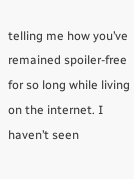telling me how you’ve remained spoiler-free for so long while living on the internet. I haven’t seen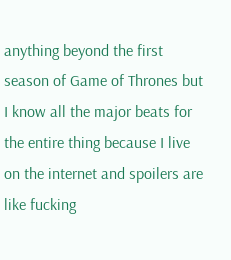anything beyond the first season of Game of Thrones but I know all the major beats for the entire thing because I live on the internet and spoilers are like fucking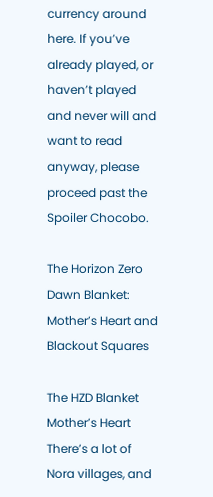currency around here. If you’ve already played, or haven’t played and never will and want to read anyway, please proceed past the Spoiler Chocobo.

The Horizon Zero Dawn Blanket: Mother’s Heart and Blackout Squares

The HZD Blanket Mother’s Heart There’s a lot of Nora villages, and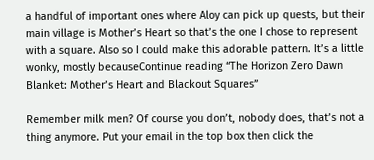a handful of important ones where Aloy can pick up quests, but their main village is Mother’s Heart so that’s the one I chose to represent with a square. Also so I could make this adorable pattern. It’s a little wonky, mostly becauseContinue reading “The Horizon Zero Dawn Blanket: Mother’s Heart and Blackout Squares”

Remember milk men? Of course you don’t, nobody does, that’s not a thing anymore. Put your email in the top box then click the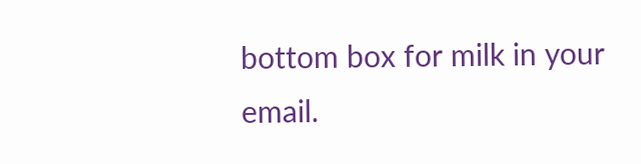bottom box for milk in your email.